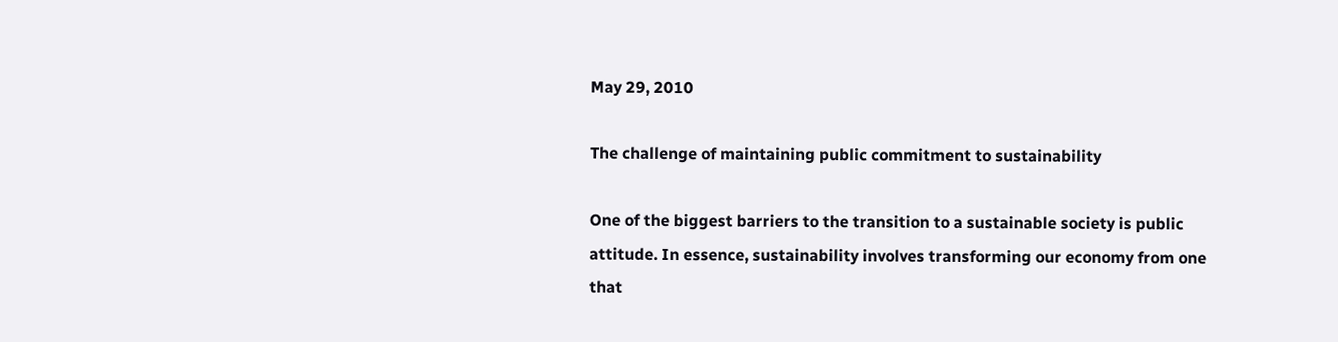May 29, 2010

The challenge of maintaining public commitment to sustainability

One of the biggest barriers to the transition to a sustainable society is public attitude. In essence, sustainability involves transforming our economy from one that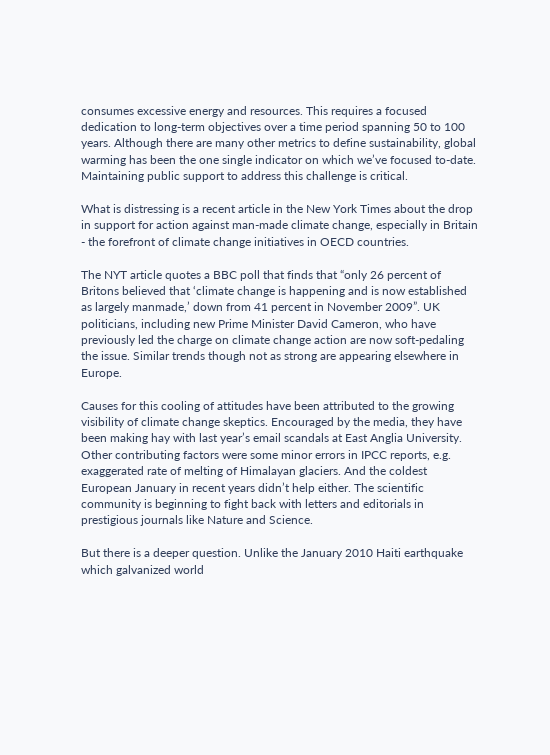consumes excessive energy and resources. This requires a focused dedication to long-term objectives over a time period spanning 50 to 100 years. Although there are many other metrics to define sustainability, global warming has been the one single indicator on which we’ve focused to-date. Maintaining public support to address this challenge is critical.

What is distressing is a recent article in the New York Times about the drop in support for action against man-made climate change, especially in Britain - the forefront of climate change initiatives in OECD countries.

The NYT article quotes a BBC poll that finds that “only 26 percent of Britons believed that ‘climate change is happening and is now established as largely manmade,’ down from 41 percent in November 2009”. UK politicians, including new Prime Minister David Cameron, who have previously led the charge on climate change action are now soft-pedaling the issue. Similar trends though not as strong are appearing elsewhere in Europe.

Causes for this cooling of attitudes have been attributed to the growing visibility of climate change skeptics. Encouraged by the media, they have been making hay with last year’s email scandals at East Anglia University. Other contributing factors were some minor errors in IPCC reports, e.g. exaggerated rate of melting of Himalayan glaciers. And the coldest European January in recent years didn’t help either. The scientific community is beginning to fight back with letters and editorials in prestigious journals like Nature and Science.

But there is a deeper question. Unlike the January 2010 Haiti earthquake which galvanized world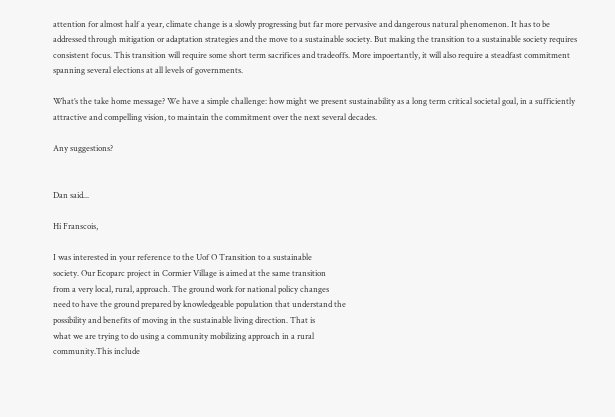attention for almost half a year, climate change is a slowly progressing but far more pervasive and dangerous natural phenomenon. It has to be addressed through mitigation or adaptation strategies and the move to a sustainable society. But making the transition to a sustainable society requires consistent focus. This transition will require some short term sacrifices and tradeoffs. More impoertantly, it will also require a steadfast commitment spanning several elections at all levels of governments.

What’s the take home message? We have a simple challenge: how might we present sustainability as a long term critical societal goal, in a sufficiently attractive and compelling vision, to maintain the commitment over the next several decades.

Any suggestions?


Dan said...

Hi Franscois,

I was interested in your reference to the Uof O Transition to a sustainable
society. Our Ecoparc project in Cormier Village is aimed at the same transition
from a very local, rural, approach. The ground work for national policy changes
need to have the ground prepared by knowledgeable population that understand the
possibility and benefits of moving in the sustainable living direction. That is
what we are trying to do using a community mobilizing approach in a rural
community.This include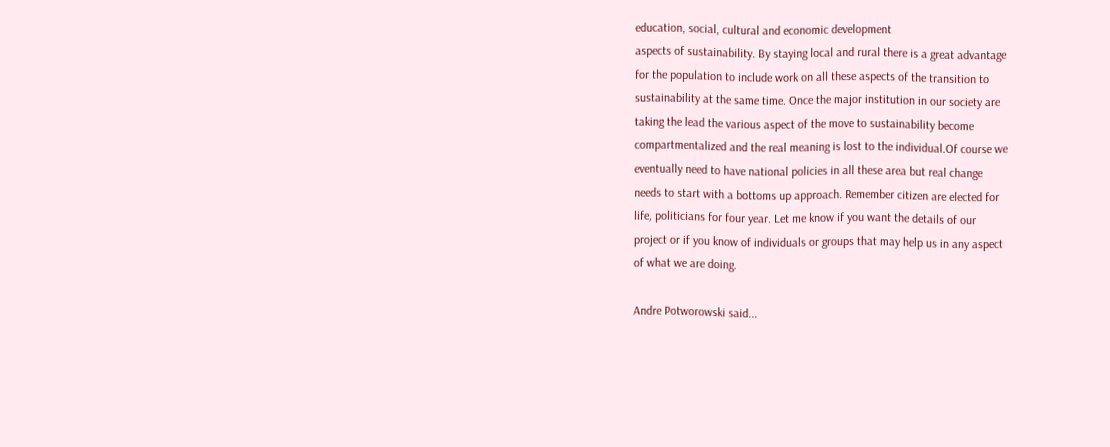education, social, cultural and economic development
aspects of sustainability. By staying local and rural there is a great advantage
for the population to include work on all these aspects of the transition to
sustainability at the same time. Once the major institution in our society are
taking the lead the various aspect of the move to sustainability become
compartmentalized and the real meaning is lost to the individual.Of course we
eventually need to have national policies in all these area but real change
needs to start with a bottoms up approach. Remember citizen are elected for
life, politicians for four year. Let me know if you want the details of our
project or if you know of individuals or groups that may help us in any aspect
of what we are doing.

Andre Potworowski said...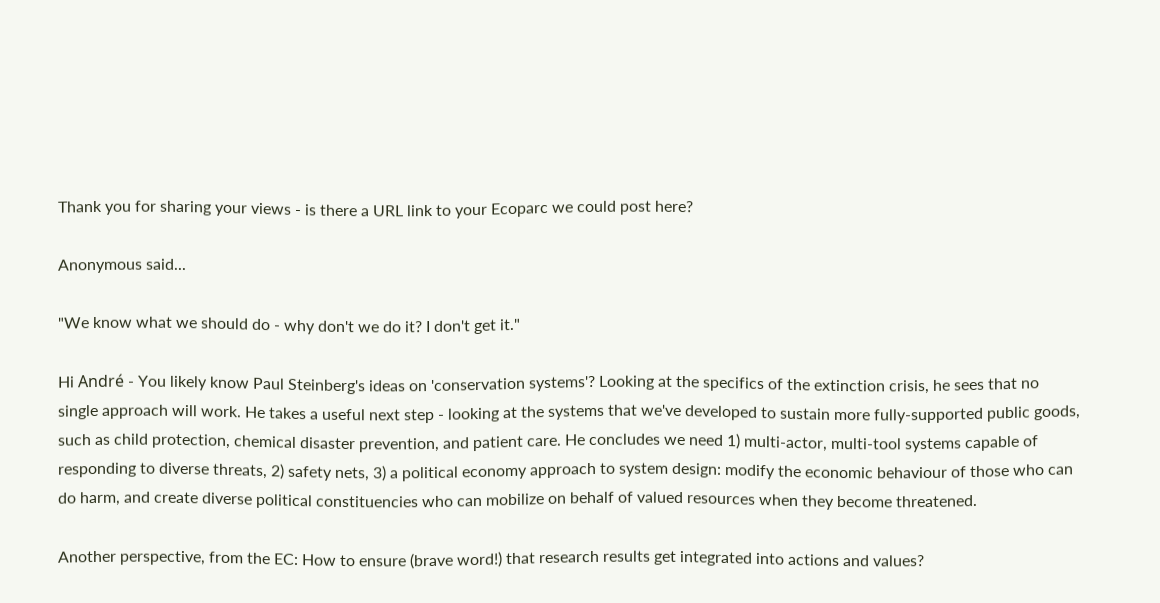Thank you for sharing your views - is there a URL link to your Ecoparc we could post here?

Anonymous said...

"We know what we should do - why don't we do it? I don't get it."

Hi André - You likely know Paul Steinberg's ideas on 'conservation systems'? Looking at the specifics of the extinction crisis, he sees that no single approach will work. He takes a useful next step - looking at the systems that we've developed to sustain more fully-supported public goods, such as child protection, chemical disaster prevention, and patient care. He concludes we need 1) multi-actor, multi-tool systems capable of responding to diverse threats, 2) safety nets, 3) a political economy approach to system design: modify the economic behaviour of those who can do harm, and create diverse political constituencies who can mobilize on behalf of valued resources when they become threatened.

Another perspective, from the EC: How to ensure (brave word!) that research results get integrated into actions and values?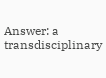Answer: a transdisciplinary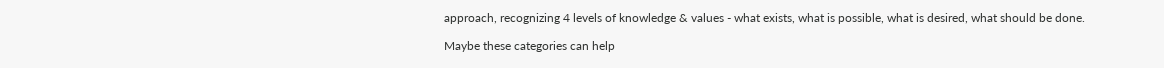approach, recognizing 4 levels of knowledge & values - what exists, what is possible, what is desired, what should be done.

Maybe these categories can help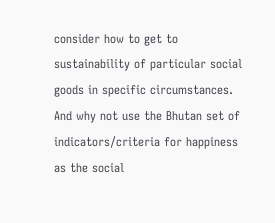consider how to get to sustainability of particular social goods in specific circumstances. And why not use the Bhutan set of indicators/criteria for happiness as the social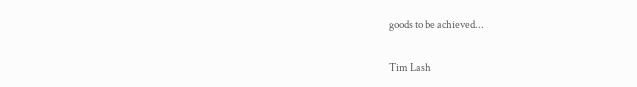goods to be achieved...

Tim Lash